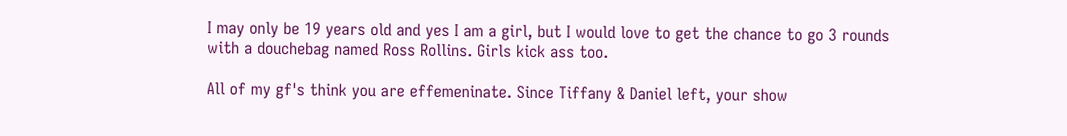I may only be 19 years old and yes I am a girl, but I would love to get the chance to go 3 rounds with a douchebag named Ross Rollins. Girls kick ass too.

All of my gf's think you are effemeninate. Since Tiffany & Daniel left, your show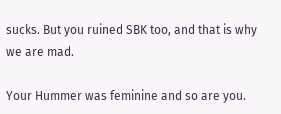sucks. But you ruined SBK too, and that is why we are mad.

Your Hummer was feminine and so are you.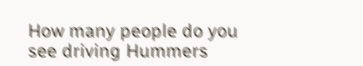How many people do you see driving Hummers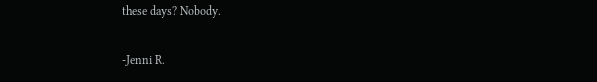these days? Nobody.

-Jenni R.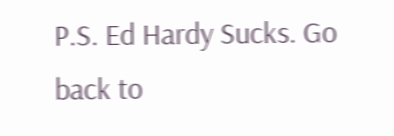P.S. Ed Hardy Sucks. Go back to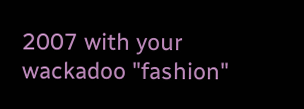2007 with your wackadoo "fashion"